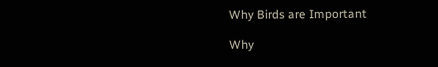Why Birds are Important

Why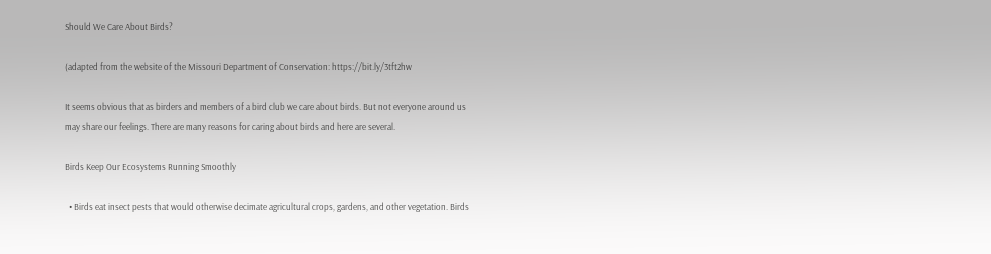Should We Care About Birds?

(adapted from the website of the Missouri Department of Conservation: https://bit.ly/3tft2hw

It seems obvious that as birders and members of a bird club we care about birds. But not everyone around us may share our feelings. There are many reasons for caring about birds and here are several.

Birds Keep Our Ecosystems Running Smoothly

  • Birds eat insect pests that would otherwise decimate agricultural crops, gardens, and other vegetation. Birds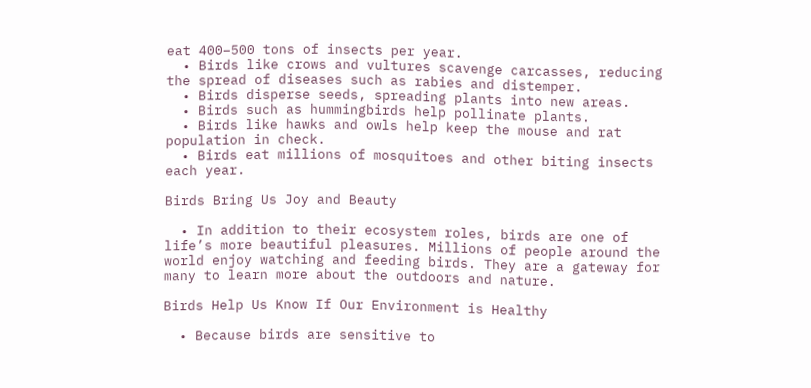eat 400–500 tons of insects per year.
  • Birds like crows and vultures scavenge carcasses, reducing the spread of diseases such as rabies and distemper.
  • Birds disperse seeds, spreading plants into new areas.
  • Birds such as hummingbirds help pollinate plants.
  • Birds like hawks and owls help keep the mouse and rat population in check.
  • Birds eat millions of mosquitoes and other biting insects each year.

Birds Bring Us Joy and Beauty

  • In addition to their ecosystem roles, birds are one of life’s more beautiful pleasures. Millions of people around the world enjoy watching and feeding birds. They are a gateway for many to learn more about the outdoors and nature.

Birds Help Us Know If Our Environment is Healthy

  • Because birds are sensitive to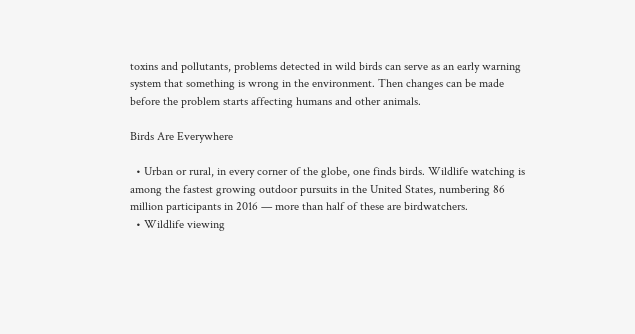toxins and pollutants, problems detected in wild birds can serve as an early warning system that something is wrong in the environment. Then changes can be made before the problem starts affecting humans and other animals.

Birds Are Everywhere

  • Urban or rural, in every corner of the globe, one finds birds. Wildlife watching is among the fastest growing outdoor pursuits in the United States, numbering 86 million participants in 2016 — more than half of these are birdwatchers.
  • Wildlife viewing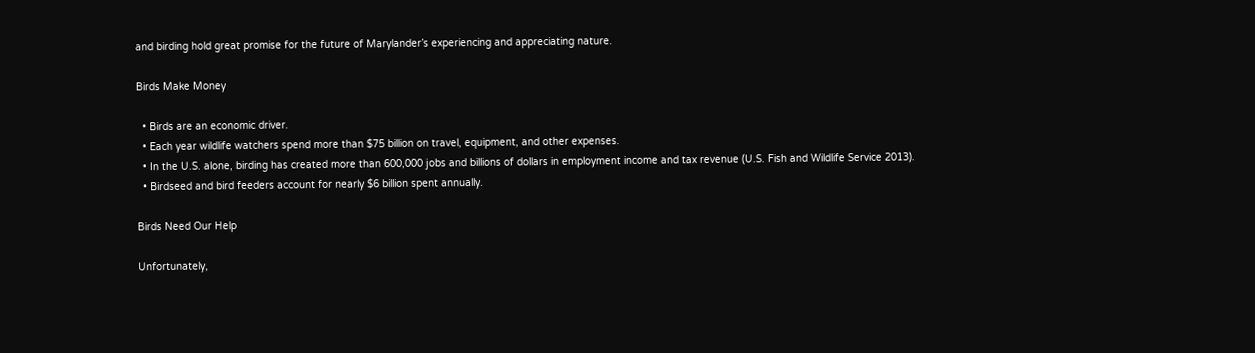and birding hold great promise for the future of Marylander’s experiencing and appreciating nature.

Birds Make Money

  • Birds are an economic driver.
  • Each year wildlife watchers spend more than $75 billion on travel, equipment, and other expenses.
  • In the U.S. alone, birding has created more than 600,000 jobs and billions of dollars in employment income and tax revenue (U.S. Fish and Wildlife Service 2013).
  • Birdseed and bird feeders account for nearly $6 billion spent annually.

Birds Need Our Help

Unfortunately,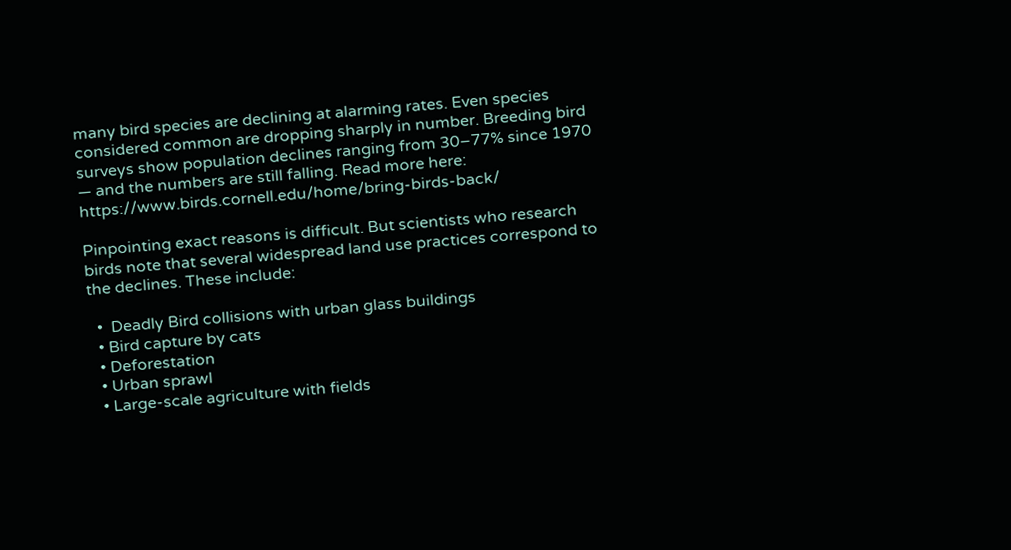many bird species are declining at alarming rates. Even species considered common are dropping sharply in number. Breeding bird surveys show population declines ranging from 30–77% since 1970 — and the numbers are still falling. Read more here: https://www.birds.cornell.edu/home/bring-birds-back/

Pinpointing exact reasons is difficult. But scientists who research birds note that several widespread land use practices correspond to the declines. These include:

  •  Deadly Bird collisions with urban glass buildings
  • Bird capture by cats
  • Deforestation
  • Urban sprawl
  • Large-scale agriculture with fields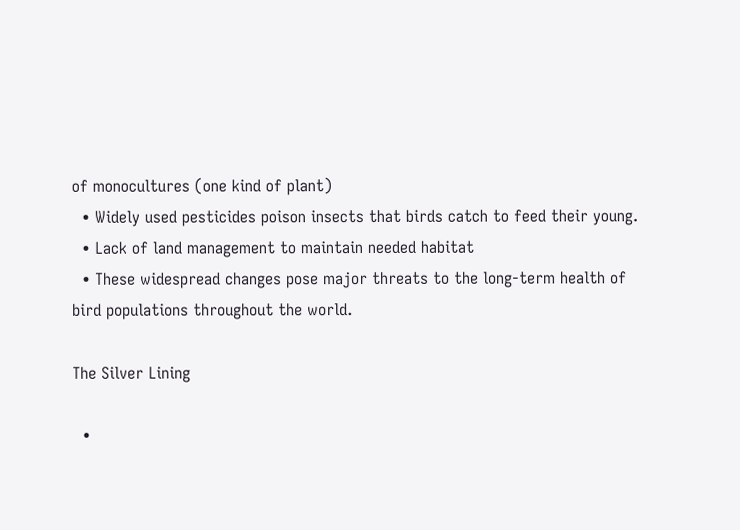of monocultures (one kind of plant)
  • Widely used pesticides poison insects that birds catch to feed their young.
  • Lack of land management to maintain needed habitat
  • These widespread changes pose major threats to the long-term health of bird populations throughout the world.

The Silver Lining

  •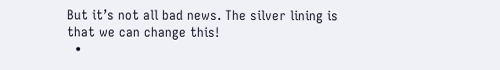But it’s not all bad news. The silver lining is that we can change this!
  •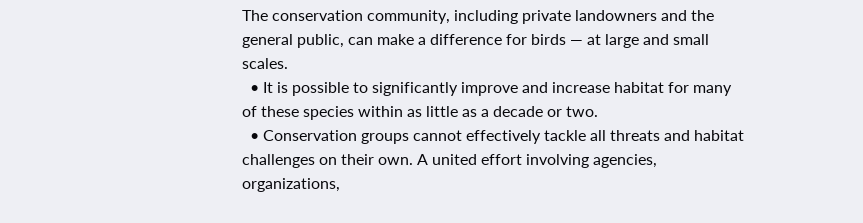The conservation community, including private landowners and the general public, can make a difference for birds — at large and small scales.
  • It is possible to significantly improve and increase habitat for many of these species within as little as a decade or two.
  • Conservation groups cannot effectively tackle all threats and habitat challenges on their own. A united effort involving agencies, organizations,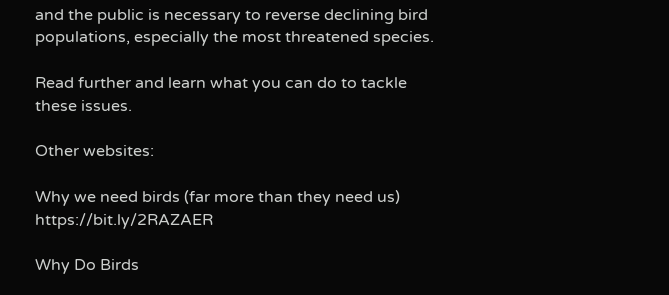and the public is necessary to reverse declining bird populations, especially the most threatened species.

Read further and learn what you can do to tackle these issues.

Other websites:

Why we need birds (far more than they need us) https://bit.ly/2RAZAER

Why Do Birds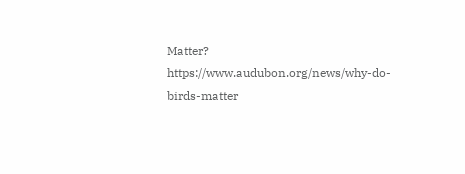Matter? https://www.audubon.org/news/why-do-birds-matter